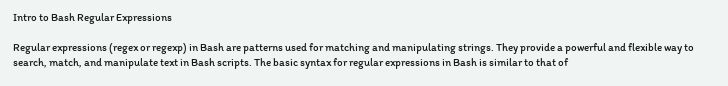Intro to Bash Regular Expressions

Regular expressions (regex or regexp) in Bash are patterns used for matching and manipulating strings. They provide a powerful and flexible way to search, match, and manipulate text in Bash scripts. The basic syntax for regular expressions in Bash is similar to that of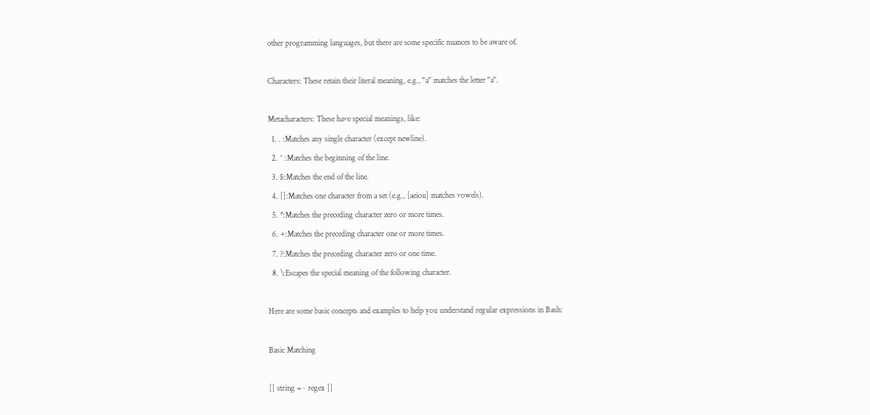other programming languages, but there are some specific nuances to be aware of.

Characters: These retain their literal meaning, e.g., "a" matches the letter "a".

Metacharacters: These have special meanings, like:
  1. . :Matches any single character (except newline).
  2. ^ :Matches the beginning of the line.
  3. $:Matches the end of the line.
  4. []:Matches one character from a set (e.g., [aeiou] matches vowels).
  5. *:Matches the preceding character zero or more times.
  6. +:Matches the preceding character one or more times.
  7. ?:Matches the preceding character zero or one time.
  8. \:Escapes the special meaning of the following character.

Here are some basic concepts and examples to help you understand regular expressions in Bash:

Basic Matching

[[ string =~ regex ]]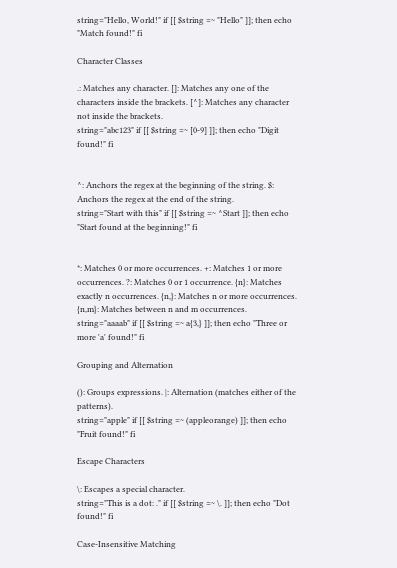string="Hello, World!" if [[ $string =~ "Hello" ]]; then echo "Match found!" fi

Character Classes

.: Matches any character. []: Matches any one of the characters inside the brackets. [^]: Matches any character not inside the brackets.
string="abc123" if [[ $string =~ [0-9] ]]; then echo "Digit found!" fi


^: Anchors the regex at the beginning of the string. $: Anchors the regex at the end of the string.
string="Start with this" if [[ $string =~ ^Start ]]; then echo "Start found at the beginning!" fi


*: Matches 0 or more occurrences. +: Matches 1 or more occurrences. ?: Matches 0 or 1 occurrence. {n}: Matches exactly n occurrences. {n,}: Matches n or more occurrences. {n,m}: Matches between n and m occurrences.
string="aaaab" if [[ $string =~ a{3,} ]]; then echo "Three or more 'a' found!" fi

Grouping and Alternation

(): Groups expressions. |: Alternation (matches either of the patterns).
string="apple" if [[ $string =~ (appleorange) ]]; then echo "Fruit found!" fi

Escape Characters

\: Escapes a special character.
string="This is a dot: ." if [[ $string =~ \. ]]; then echo "Dot found!" fi

Case-Insensitive Matching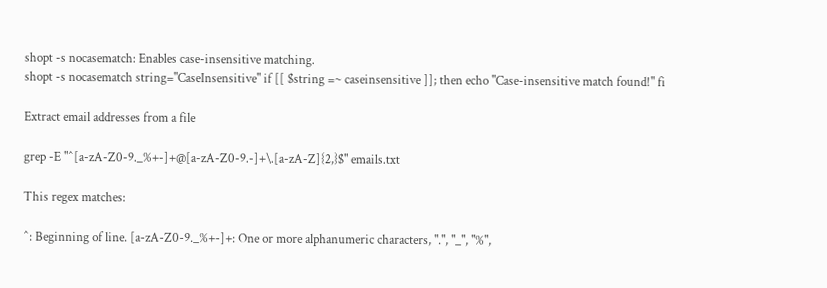shopt -s nocasematch: Enables case-insensitive matching.
shopt -s nocasematch string="CaseInsensitive" if [[ $string =~ caseinsensitive ]]; then echo "Case-insensitive match found!" fi

Extract email addresses from a file

grep -E "^[a-zA-Z0-9._%+-]+@[a-zA-Z0-9.-]+\.[a-zA-Z]{2,}$" emails.txt

This regex matches:

^: Beginning of line. [a-zA-Z0-9._%+-]+: One or more alphanumeric characters, ".", "_", "%",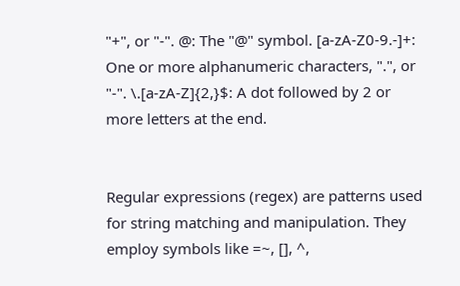"+", or "-". @: The "@" symbol. [a-zA-Z0-9.-]+: One or more alphanumeric characters, ".", or "-". \.[a-zA-Z]{2,}$: A dot followed by 2 or more letters at the end.


Regular expressions (regex) are patterns used for string matching and manipulation. They employ symbols like =~, [], ^,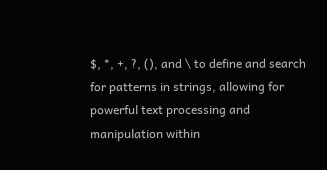$, *, +, ?, (), and \ to define and search for patterns in strings, allowing for powerful text processing and manipulation within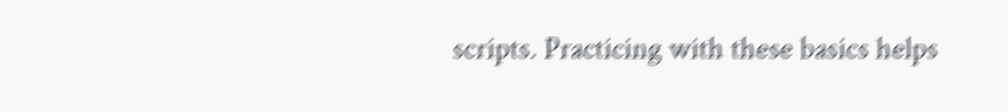scripts. Practicing with these basics helps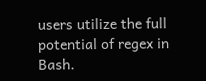users utilize the full potential of regex in Bash.